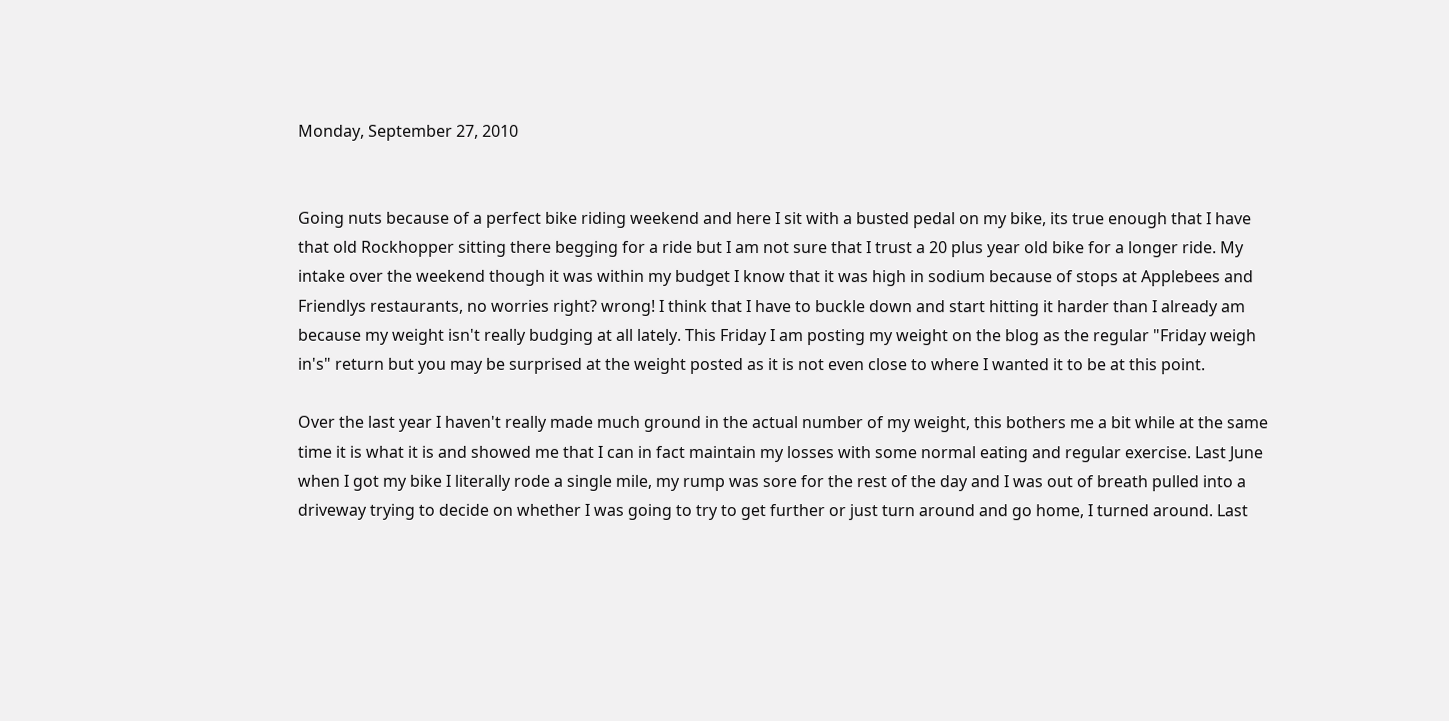Monday, September 27, 2010


Going nuts because of a perfect bike riding weekend and here I sit with a busted pedal on my bike, its true enough that I have that old Rockhopper sitting there begging for a ride but I am not sure that I trust a 20 plus year old bike for a longer ride. My intake over the weekend though it was within my budget I know that it was high in sodium because of stops at Applebees and Friendlys restaurants, no worries right? wrong! I think that I have to buckle down and start hitting it harder than I already am because my weight isn't really budging at all lately. This Friday I am posting my weight on the blog as the regular "Friday weigh in's" return but you may be surprised at the weight posted as it is not even close to where I wanted it to be at this point.

Over the last year I haven't really made much ground in the actual number of my weight, this bothers me a bit while at the same time it is what it is and showed me that I can in fact maintain my losses with some normal eating and regular exercise. Last June when I got my bike I literally rode a single mile, my rump was sore for the rest of the day and I was out of breath pulled into a driveway trying to decide on whether I was going to try to get further or just turn around and go home, I turned around. Last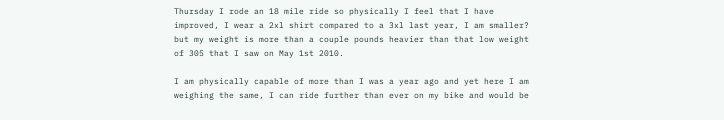Thursday I rode an 18 mile ride so physically I feel that I have improved, I wear a 2xl shirt compared to a 3xl last year, I am smaller? but my weight is more than a couple pounds heavier than that low weight of 305 that I saw on May 1st 2010.

I am physically capable of more than I was a year ago and yet here I am weighing the same, I can ride further than ever on my bike and would be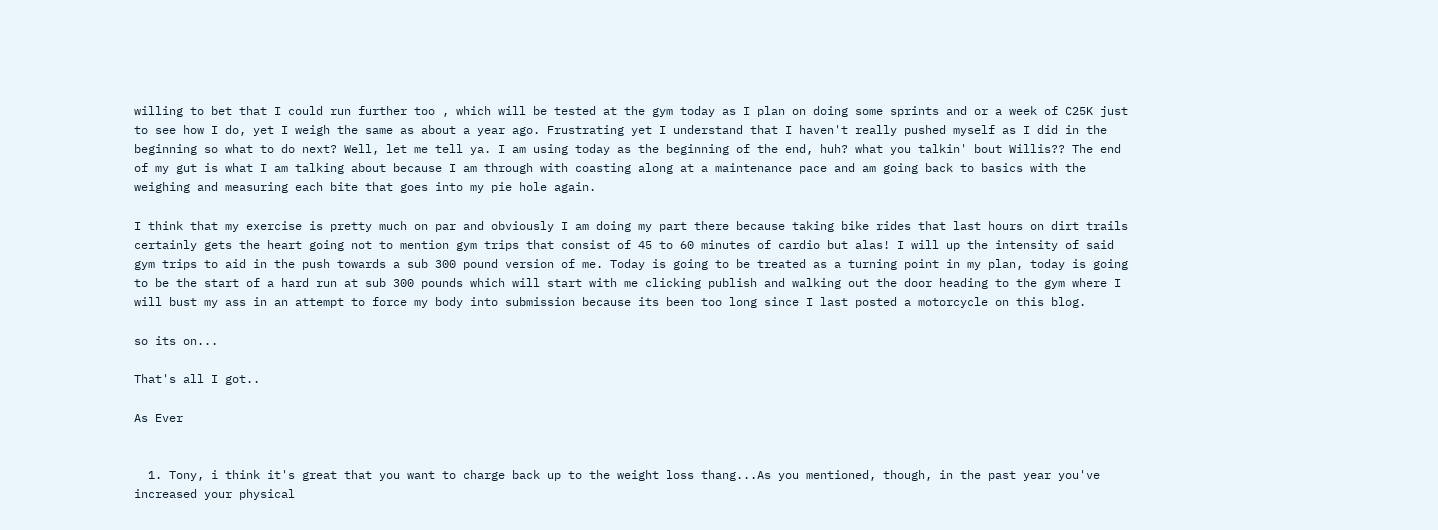willing to bet that I could run further too , which will be tested at the gym today as I plan on doing some sprints and or a week of C25K just to see how I do, yet I weigh the same as about a year ago. Frustrating yet I understand that I haven't really pushed myself as I did in the beginning so what to do next? Well, let me tell ya. I am using today as the beginning of the end, huh? what you talkin' bout Willis?? The end of my gut is what I am talking about because I am through with coasting along at a maintenance pace and am going back to basics with the weighing and measuring each bite that goes into my pie hole again.

I think that my exercise is pretty much on par and obviously I am doing my part there because taking bike rides that last hours on dirt trails certainly gets the heart going not to mention gym trips that consist of 45 to 60 minutes of cardio but alas! I will up the intensity of said gym trips to aid in the push towards a sub 300 pound version of me. Today is going to be treated as a turning point in my plan, today is going to be the start of a hard run at sub 300 pounds which will start with me clicking publish and walking out the door heading to the gym where I will bust my ass in an attempt to force my body into submission because its been too long since I last posted a motorcycle on this blog.

so its on...

That's all I got..

As Ever


  1. Tony, i think it's great that you want to charge back up to the weight loss thang...As you mentioned, though, in the past year you've increased your physical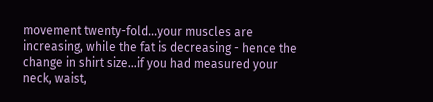movement twenty-fold...your muscles are increasing, while the fat is decreasing - hence the change in shirt size...if you had measured your neck, waist,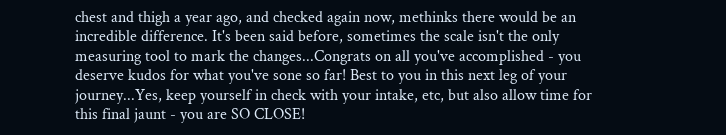chest and thigh a year ago, and checked again now, methinks there would be an incredible difference. It's been said before, sometimes the scale isn't the only measuring tool to mark the changes...Congrats on all you've accomplished - you deserve kudos for what you've sone so far! Best to you in this next leg of your journey...Yes, keep yourself in check with your intake, etc, but also allow time for this final jaunt - you are SO CLOSE!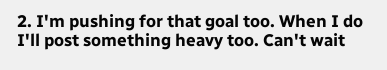2. I'm pushing for that goal too. When I do I'll post something heavy too. Can't wait